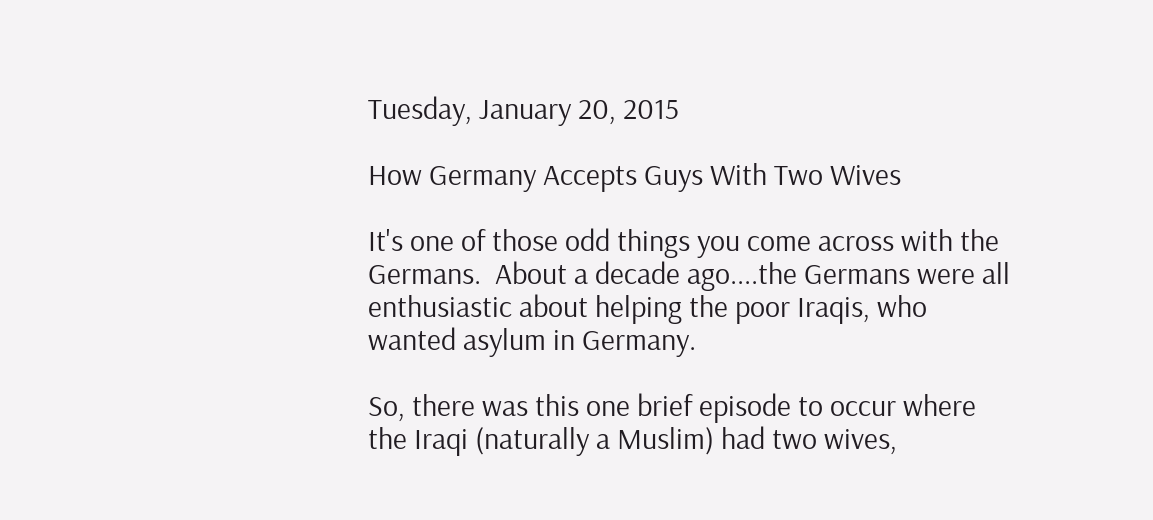Tuesday, January 20, 2015

How Germany Accepts Guys With Two Wives

It's one of those odd things you come across with the Germans.  About a decade ago....the Germans were all enthusiastic about helping the poor Iraqis, who wanted asylum in Germany.

So, there was this one brief episode to occur where the Iraqi (naturally a Muslim) had two wives,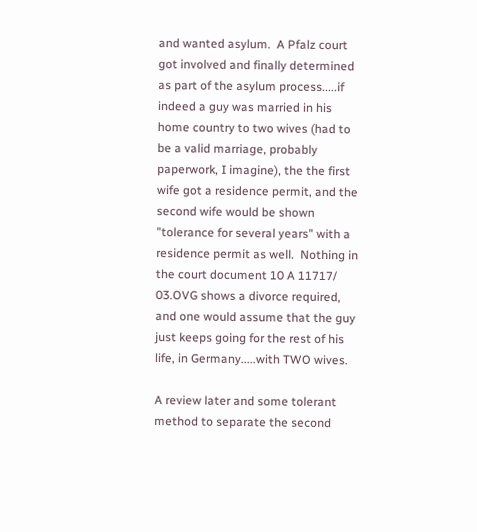and wanted asylum.  A Pfalz court got involved and finally determined as part of the asylum process.....if indeed a guy was married in his home country to two wives (had to be a valid marriage, probably paperwork, I imagine), the the first wife got a residence permit, and the second wife would be shown "tolerance for several years" with a residence permit as well.  Nothing in the court document 10 A 11717/ 03.OVG shows a divorce required, and one would assume that the guy just keeps going for the rest of his life, in Germany.....with TWO wives.

A review later and some tolerant method to separate the second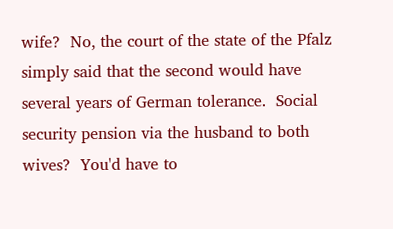wife?  No, the court of the state of the Pfalz simply said that the second would have several years of German tolerance.  Social security pension via the husband to both wives?  You'd have to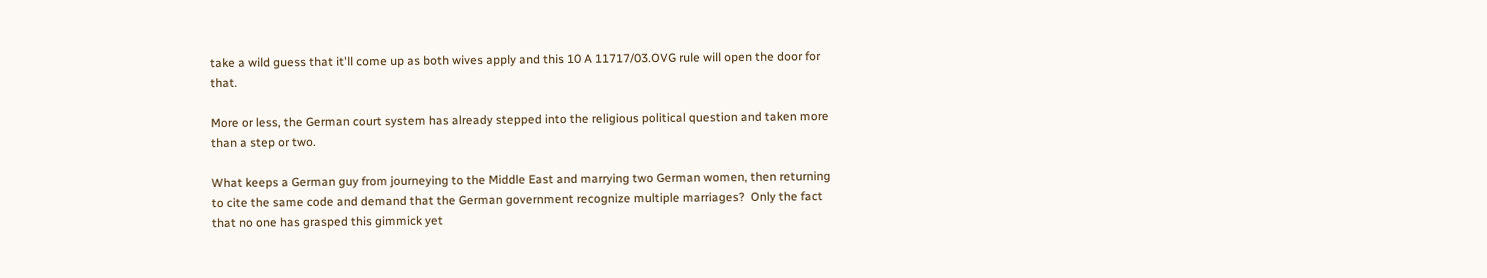take a wild guess that it'll come up as both wives apply and this 10 A 11717/03.OVG rule will open the door for that.

More or less, the German court system has already stepped into the religious political question and taken more than a step or two.

What keeps a German guy from journeying to the Middle East and marrying two German women, then returning to cite the same code and demand that the German government recognize multiple marriages?  Only the fact that no one has grasped this gimmick yet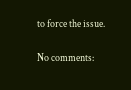to force the issue.

No comments: